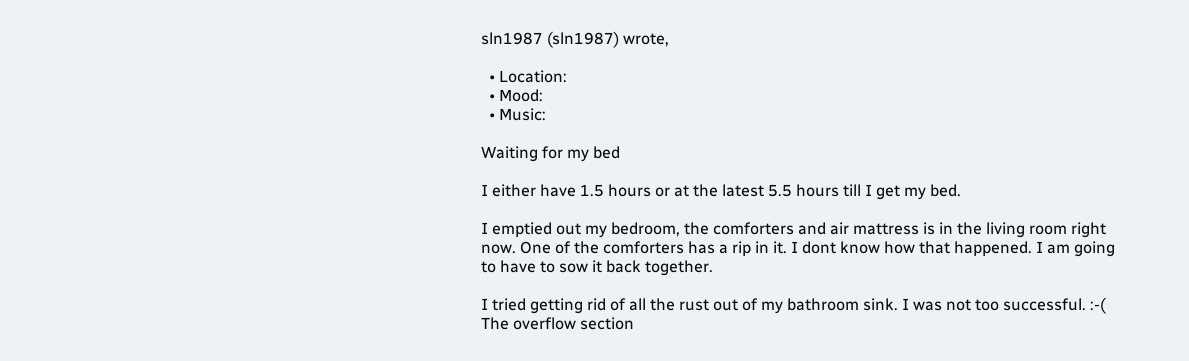sln1987 (sln1987) wrote,

  • Location:
  • Mood:
  • Music:

Waiting for my bed

I either have 1.5 hours or at the latest 5.5 hours till I get my bed.

I emptied out my bedroom, the comforters and air mattress is in the living room right now. One of the comforters has a rip in it. I dont know how that happened. I am going to have to sow it back together.

I tried getting rid of all the rust out of my bathroom sink. I was not too successful. :-( The overflow section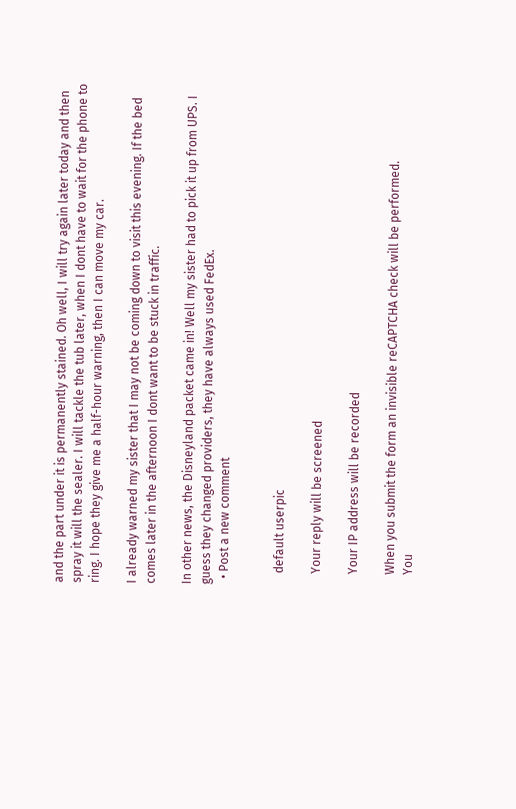and the part under it is permanently stained. Oh well, I will try again later today and then spray it will the sealer. I will tackle the tub later, when I dont have to wait for the phone to ring. I hope they give me a half-hour warning, then I can move my car.

I already warned my sister that I may not be coming down to visit this evening. If the bed comes later in the afternoon I dont want to be stuck in traffic.

In other news, the Disneyland packet came in! Well my sister had to pick it up from UPS. I guess they changed providers, they have always used FedEx.
  • Post a new comment


    default userpic

    Your reply will be screened

    Your IP address will be recorded

    When you submit the form an invisible reCAPTCHA check will be performed.
    You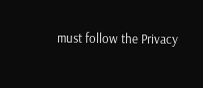must follow the Privacy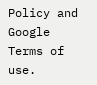Policy and Google Terms of use.